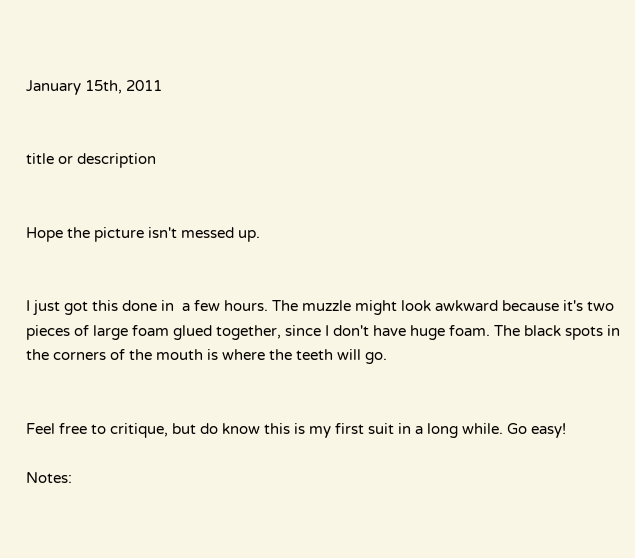January 15th, 2011


title or description


Hope the picture isn't messed up.


I just got this done in  a few hours. The muzzle might look awkward because it's two pieces of large foam glued together, since I don't have huge foam. The black spots in the corners of the mouth is where the teeth will go.


Feel free to critique, but do know this is my first suit in a long while. Go easy!

Notes: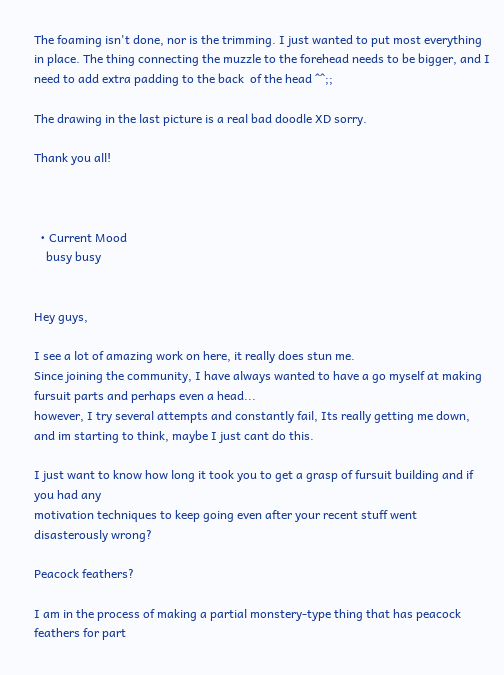The foaming isn't done, nor is the trimming. I just wanted to put most everything in place. The thing connecting the muzzle to the forehead needs to be bigger, and I need to add extra padding to the back  of the head ^^;;

The drawing in the last picture is a real bad doodle XD sorry.

Thank you all!



  • Current Mood
    busy busy


Hey guys,

I see a lot of amazing work on here, it really does stun me.
Since joining the community, I have always wanted to have a go myself at making fursuit parts and perhaps even a head...
however, I try several attempts and constantly fail, Its really getting me down, and im starting to think, maybe I just cant do this.

I just want to know how long it took you to get a grasp of fursuit building and if you had any
motivation techniques to keep going even after your recent stuff went disasterously wrong?

Peacock feathers?

I am in the process of making a partial monstery-type thing that has peacock feathers for part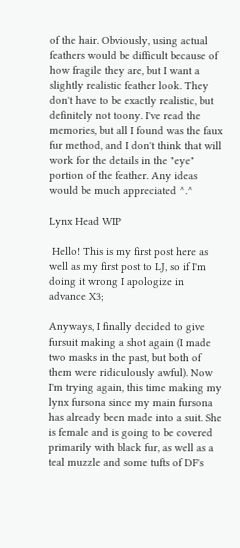of the hair. Obviously, using actual feathers would be difficult because of how fragile they are, but I want a slightly realistic feather look. They don't have to be exactly realistic, but definitely not toony. I've read the memories, but all I found was the faux fur method, and I don't think that will work for the details in the "eye" portion of the feather. Any ideas would be much appreciated ^.^

Lynx Head WIP

 Hello! This is my first post here as well as my first post to LJ, so if I'm doing it wrong I apologize in advance X3;

Anyways, I finally decided to give fursuit making a shot again (I made two masks in the past, but both of them were ridiculously awful). Now I'm trying again, this time making my lynx fursona since my main fursona has already been made into a suit. She is female and is going to be covered primarily with black fur, as well as a teal muzzle and some tufts of DF's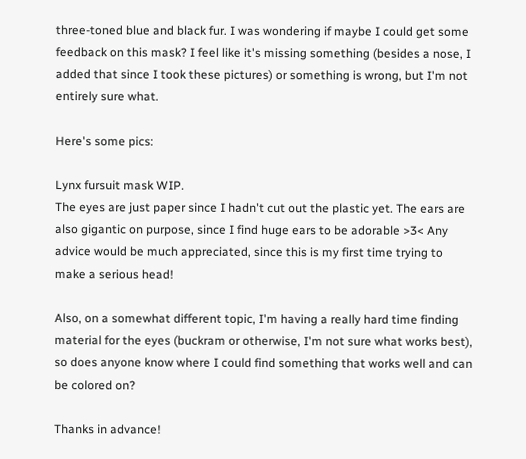three-toned blue and black fur. I was wondering if maybe I could get some feedback on this mask? I feel like it's missing something (besides a nose, I added that since I took these pictures) or something is wrong, but I'm not entirely sure what.

Here's some pics:

Lynx fursuit mask WIP.
The eyes are just paper since I hadn't cut out the plastic yet. The ears are also gigantic on purpose, since I find huge ears to be adorable >3< Any advice would be much appreciated, since this is my first time trying to make a serious head!

Also, on a somewhat different topic, I'm having a really hard time finding material for the eyes (buckram or otherwise, I'm not sure what works best), so does anyone know where I could find something that works well and can be colored on?

Thanks in advance!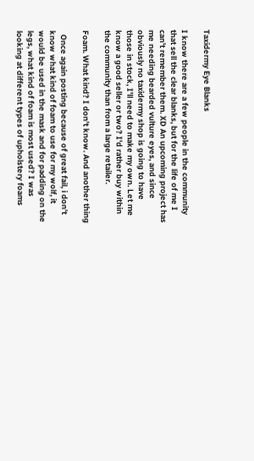Taxidermy Eye Blanks

I know there are a few people in the community that sell the clear blanks, but for the life of me I can't remember them. XD An upcoming project has me needing bearded vulture eyes, and since obviously no taxidermy shop is going to have those in stock, I'll need to make my own. Let me know a good seller or two? I'd rather buy within the community than from a large retailer.

Foam. What kind? I don't know. And another thing

  Once again posting because of great fail, i don't know what kind of foam to use for my wolf, it would be used in the mask and for padding on the legs, what kind of foam is most used? I was looking at different types of upholstery foams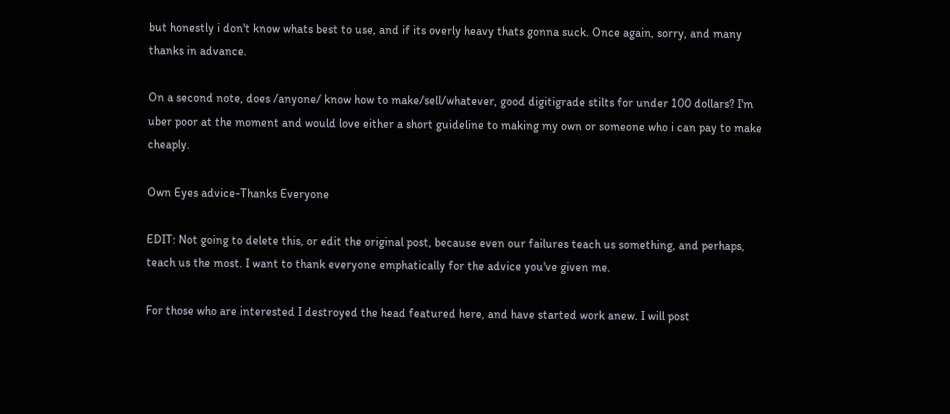but honestly i don't know whats best to use, and if its overly heavy thats gonna suck. Once again, sorry, and many thanks in advance.

On a second note, does /anyone/ know how to make/sell/whatever, good digitigrade stilts for under 100 dollars? I'm uber poor at the moment and would love either a short guideline to making my own or someone who i can pay to make cheaply.

Own Eyes advice-Thanks Everyone

EDIT: Not going to delete this, or edit the original post, because even our failures teach us something, and perhaps, teach us the most. I want to thank everyone emphatically for the advice you've given me.

For those who are interested I destroyed the head featured here, and have started work anew. I will post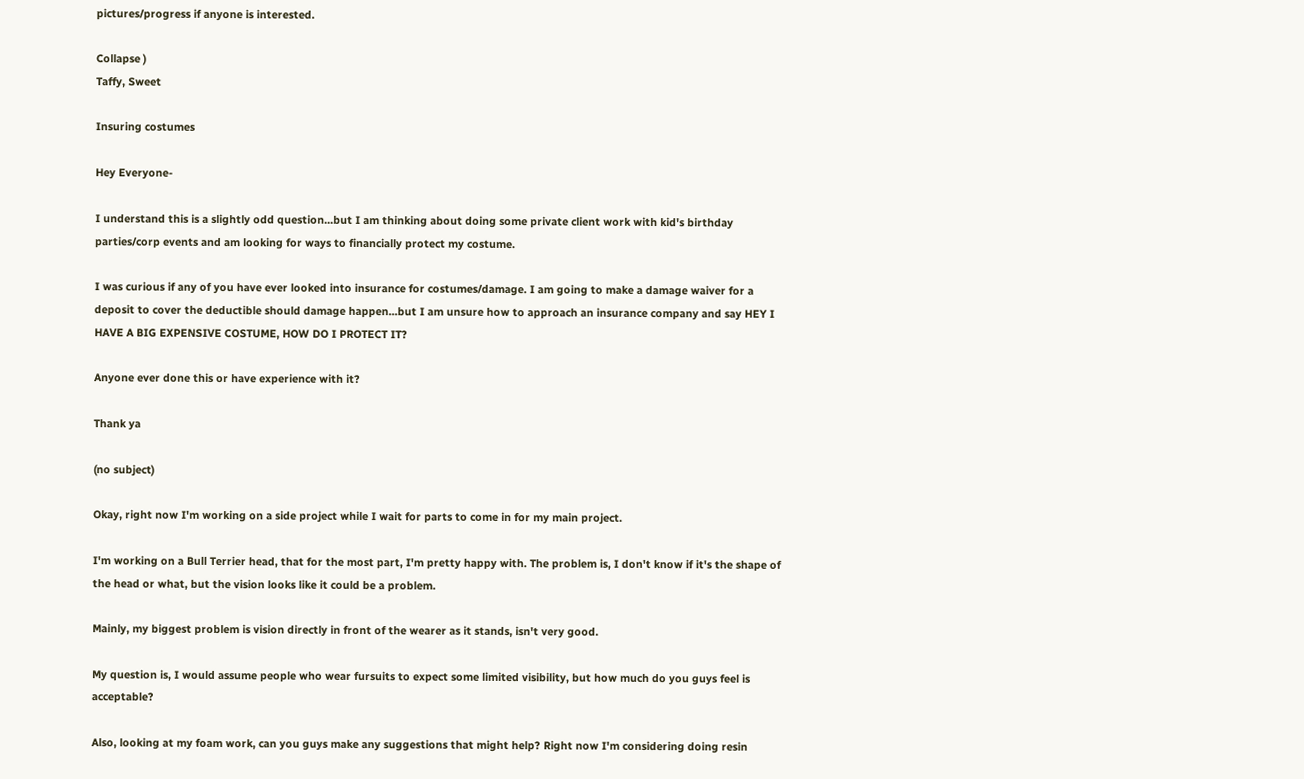pictures/progress if anyone is interested.

Collapse )
Taffy, Sweet

Insuring costumes

Hey Everyone-

I understand this is a slightly odd question...but I am thinking about doing some private client work with kid's birthday parties/corp events and am looking for ways to financially protect my costume.

I was curious if any of you have ever looked into insurance for costumes/damage. I am going to make a damage waiver for a deposit to cover the deductible should damage happen...but I am unsure how to approach an insurance company and say HEY I HAVE A BIG EXPENSIVE COSTUME, HOW DO I PROTECT IT?

Anyone ever done this or have experience with it?

Thank ya

(no subject)

Okay, right now I'm working on a side project while I wait for parts to come in for my main project.

I'm working on a Bull Terrier head, that for the most part, I'm pretty happy with. The problem is, I don't know if it's the shape of the head or what, but the vision looks like it could be a problem.

Mainly, my biggest problem is vision directly in front of the wearer as it stands, isn't very good.

My question is, I would assume people who wear fursuits to expect some limited visibility, but how much do you guys feel is acceptable?

Also, looking at my foam work, can you guys make any suggestions that might help? Right now I'm considering doing resin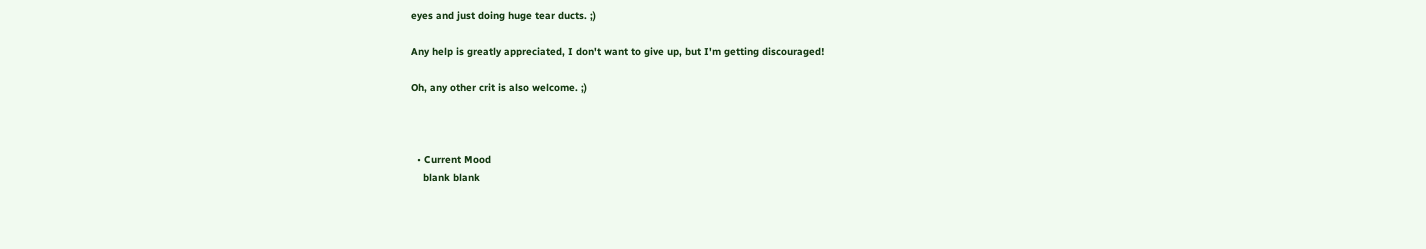eyes and just doing huge tear ducts. ;)

Any help is greatly appreciated, I don't want to give up, but I'm getting discouraged!

Oh, any other crit is also welcome. ;)



  • Current Mood
    blank blank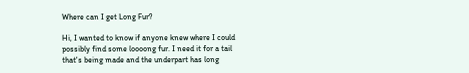Where can I get Long Fur?

Hi, I wanted to know if anyone knew where I could possibly find some loooong fur. I need it for a tail that's being made and the underpart has long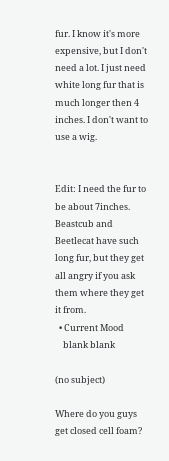fur. I know it's more expensive, but I don't need a lot. I just need white long fur that is much longer then 4 inches. I don't want to use a wig.


Edit: I need the fur to be about 7inches. Beastcub and Beetlecat have such long fur, but they get all angry if you ask them where they get it from.
  • Current Mood
    blank blank

(no subject)

Where do you guys get closed cell foam?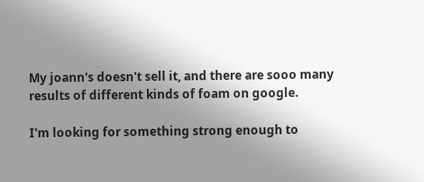My joann's doesn't sell it, and there are sooo many results of different kinds of foam on google.

I'm looking for something strong enough to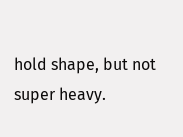hold shape, but not super heavy.